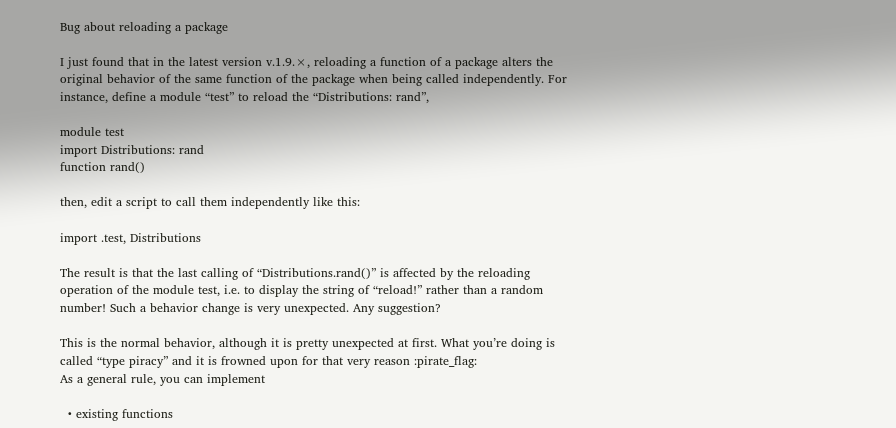Bug about reloading a package

I just found that in the latest version v.1.9.×, reloading a function of a package alters the original behavior of the same function of the package when being called independently. For instance, define a module “test” to reload the “Distributions: rand”,

module test
import Distributions: rand
function rand()

then, edit a script to call them independently like this:

import .test, Distributions

The result is that the last calling of “Distributions.rand()” is affected by the reloading operation of the module test, i.e. to display the string of “reload!” rather than a random number! Such a behavior change is very unexpected. Any suggestion?

This is the normal behavior, although it is pretty unexpected at first. What you’re doing is called “type piracy” and it is frowned upon for that very reason :pirate_flag:
As a general rule, you can implement

  • existing functions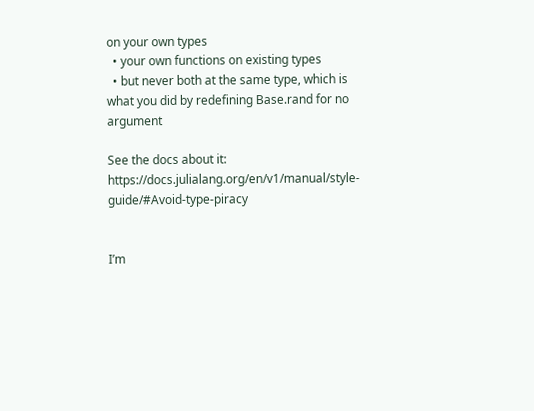on your own types
  • your own functions on existing types
  • but never both at the same type, which is what you did by redefining Base.rand for no argument

See the docs about it: https://docs.julialang.org/en/v1/manual/style-guide/#Avoid-type-piracy


I’m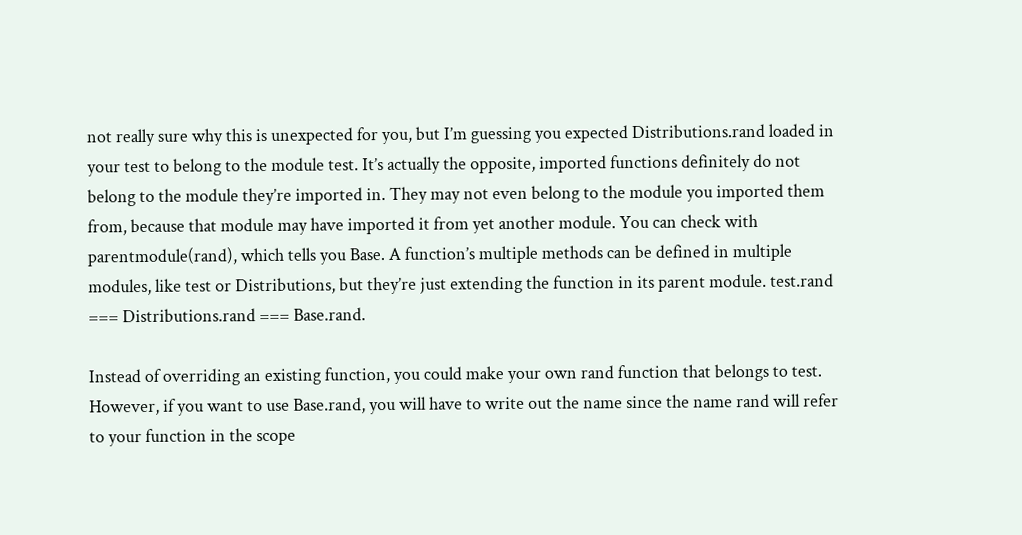not really sure why this is unexpected for you, but I’m guessing you expected Distributions.rand loaded in your test to belong to the module test. It’s actually the opposite, imported functions definitely do not belong to the module they’re imported in. They may not even belong to the module you imported them from, because that module may have imported it from yet another module. You can check with parentmodule(rand), which tells you Base. A function’s multiple methods can be defined in multiple modules, like test or Distributions, but they’re just extending the function in its parent module. test.rand === Distributions.rand === Base.rand.

Instead of overriding an existing function, you could make your own rand function that belongs to test. However, if you want to use Base.rand, you will have to write out the name since the name rand will refer to your function in the scope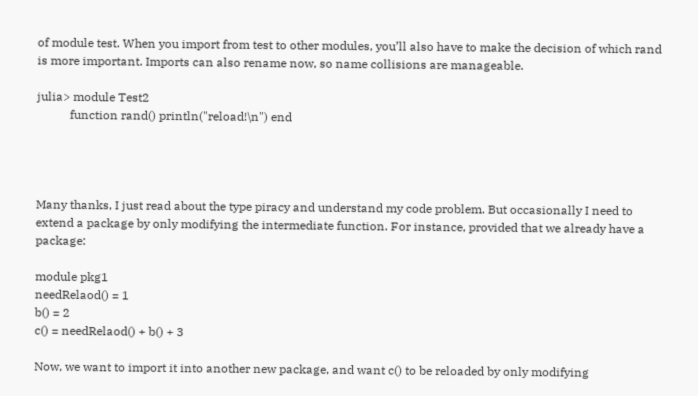of module test. When you import from test to other modules, you’ll also have to make the decision of which rand is more important. Imports can also rename now, so name collisions are manageable.

julia> module Test2
           function rand() println("reload!\n") end




Many thanks, I just read about the type piracy and understand my code problem. But occasionally I need to extend a package by only modifying the intermediate function. For instance, provided that we already have a package:

module pkg1
needRelaod() = 1
b() = 2
c() = needRelaod() + b() + 3

Now, we want to import it into another new package, and want c() to be reloaded by only modifying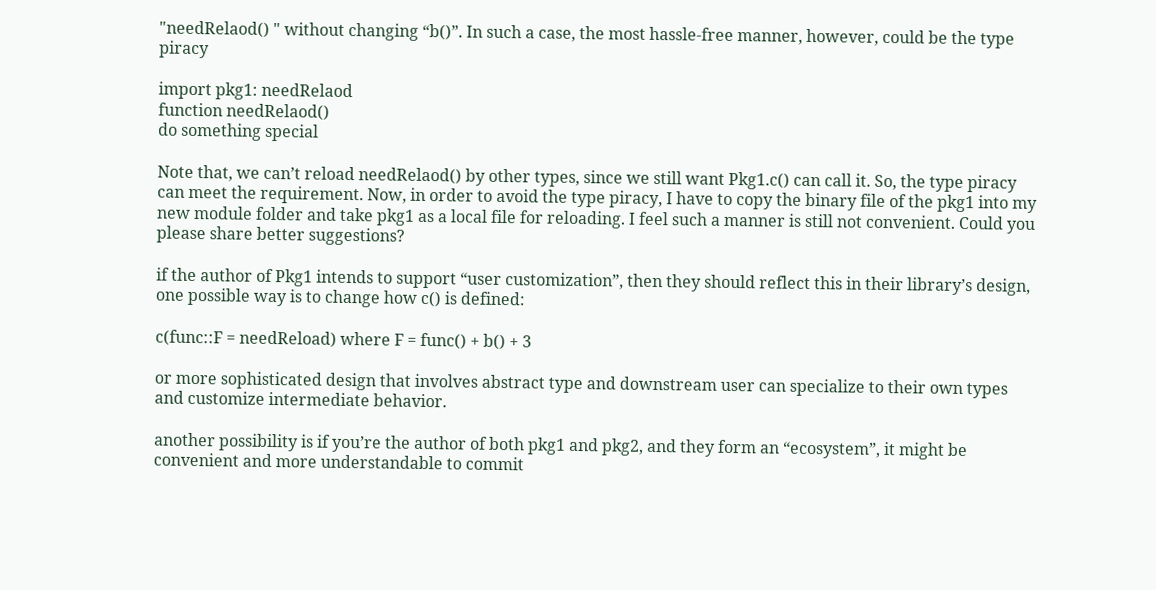"needRelaod() " without changing “b()”. In such a case, the most hassle-free manner, however, could be the type piracy

import pkg1: needRelaod
function needRelaod()
do something special

Note that, we can’t reload needRelaod() by other types, since we still want Pkg1.c() can call it. So, the type piracy can meet the requirement. Now, in order to avoid the type piracy, I have to copy the binary file of the pkg1 into my new module folder and take pkg1 as a local file for reloading. I feel such a manner is still not convenient. Could you please share better suggestions?

if the author of Pkg1 intends to support “user customization”, then they should reflect this in their library’s design, one possible way is to change how c() is defined:

c(func::F = needReload) where F = func() + b() + 3

or more sophisticated design that involves abstract type and downstream user can specialize to their own types and customize intermediate behavior.

another possibility is if you’re the author of both pkg1 and pkg2, and they form an “ecosystem”, it might be convenient and more understandable to commit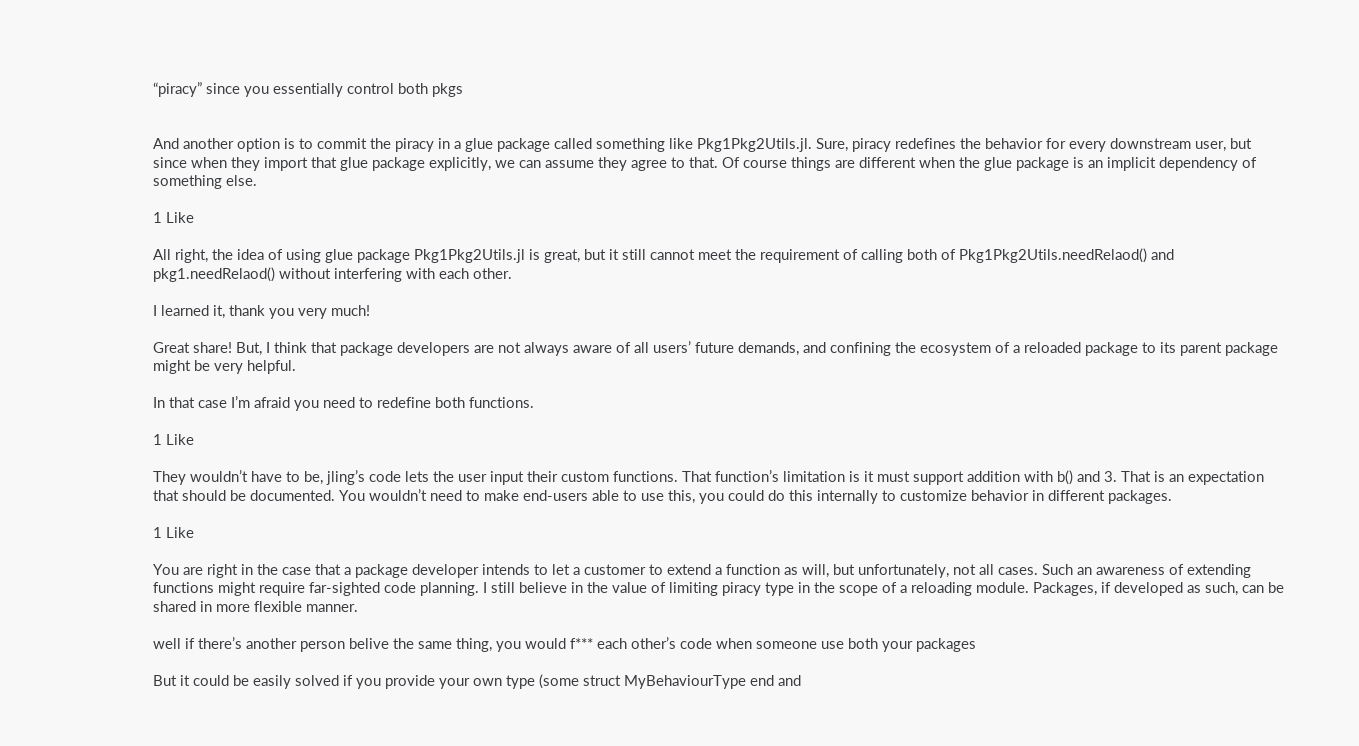“piracy” since you essentially control both pkgs


And another option is to commit the piracy in a glue package called something like Pkg1Pkg2Utils.jl. Sure, piracy redefines the behavior for every downstream user, but since when they import that glue package explicitly, we can assume they agree to that. Of course things are different when the glue package is an implicit dependency of something else.

1 Like

All right, the idea of using glue package Pkg1Pkg2Utils.jl is great, but it still cannot meet the requirement of calling both of Pkg1Pkg2Utils.needRelaod() and pkg1.needRelaod() without interfering with each other.

I learned it, thank you very much!

Great share! But, I think that package developers are not always aware of all users’ future demands, and confining the ecosystem of a reloaded package to its parent package might be very helpful.

In that case I’m afraid you need to redefine both functions.

1 Like

They wouldn’t have to be, jling’s code lets the user input their custom functions. That function’s limitation is it must support addition with b() and 3. That is an expectation that should be documented. You wouldn’t need to make end-users able to use this, you could do this internally to customize behavior in different packages.

1 Like

You are right in the case that a package developer intends to let a customer to extend a function as will, but unfortunately, not all cases. Such an awareness of extending functions might require far-sighted code planning. I still believe in the value of limiting piracy type in the scope of a reloading module. Packages, if developed as such, can be shared in more flexible manner.

well if there’s another person belive the same thing, you would f*** each other’s code when someone use both your packages

But it could be easily solved if you provide your own type (some struct MyBehaviourType end and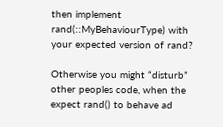then implement rand(::MyBehaviourType) with your expected version of rand?

Otherwise you might “disturb” other peoples code, when the expect rand() to behave ad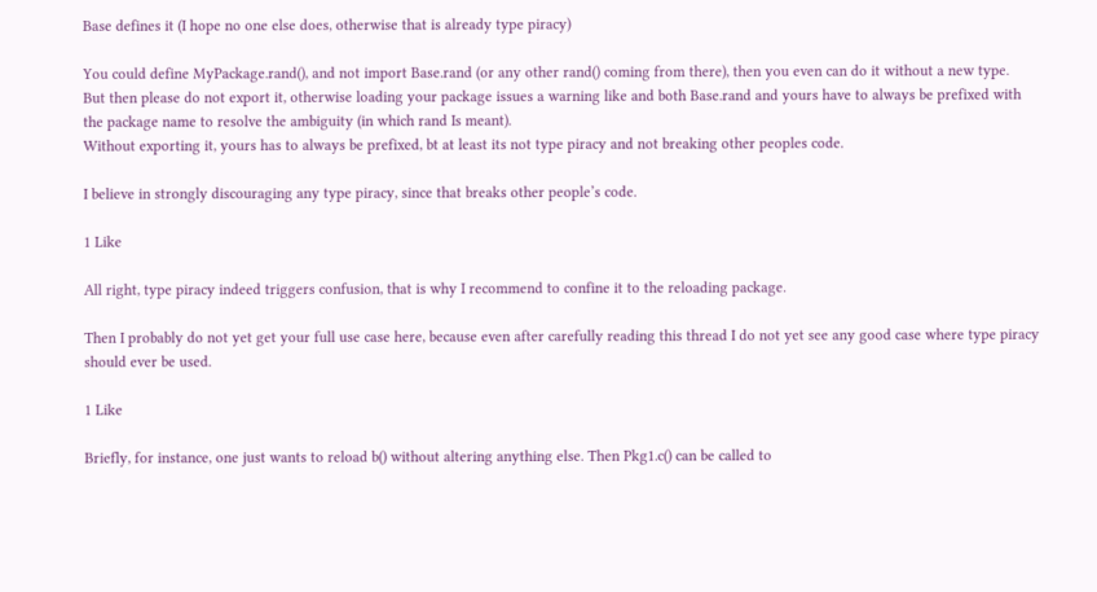Base defines it (I hope no one else does, otherwise that is already type piracy)

You could define MyPackage.rand(), and not import Base.rand (or any other rand() coming from there), then you even can do it without a new type.
But then please do not export it, otherwise loading your package issues a warning like and both Base.rand and yours have to always be prefixed with the package name to resolve the ambiguity (in which rand Is meant).
Without exporting it, yours has to always be prefixed, bt at least its not type piracy and not breaking other peoples code.

I believe in strongly discouraging any type piracy, since that breaks other people’s code.

1 Like

All right, type piracy indeed triggers confusion, that is why I recommend to confine it to the reloading package.

Then I probably do not yet get your full use case here, because even after carefully reading this thread I do not yet see any good case where type piracy should ever be used.

1 Like

Briefly, for instance, one just wants to reload b() without altering anything else. Then Pkg1.c() can be called to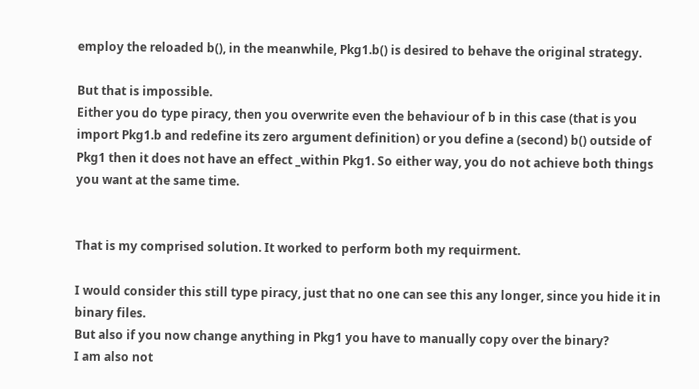employ the reloaded b(), in the meanwhile, Pkg1.b() is desired to behave the original strategy.

But that is impossible.
Either you do type piracy, then you overwrite even the behaviour of b in this case (that is you import Pkg1.b and redefine its zero argument definition) or you define a (second) b() outside of Pkg1 then it does not have an effect _within Pkg1. So either way, you do not achieve both things you want at the same time.


That is my comprised solution. It worked to perform both my requirment.

I would consider this still type piracy, just that no one can see this any longer, since you hide it in binary files.
But also if you now change anything in Pkg1 you have to manually copy over the binary?
I am also not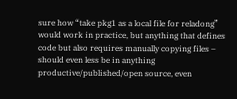sure how “take pkg1 as a local file for reladong” would work in practice, but anything that defines code but also requires manually copying files – should even less be in anything productive/published/open source, even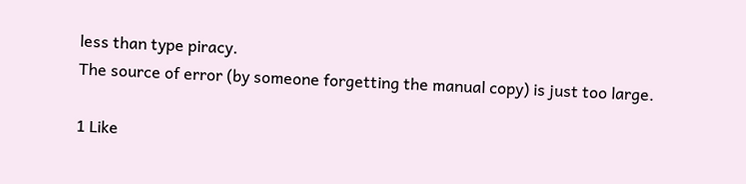less than type piracy.
The source of error (by someone forgetting the manual copy) is just too large.

1 Like